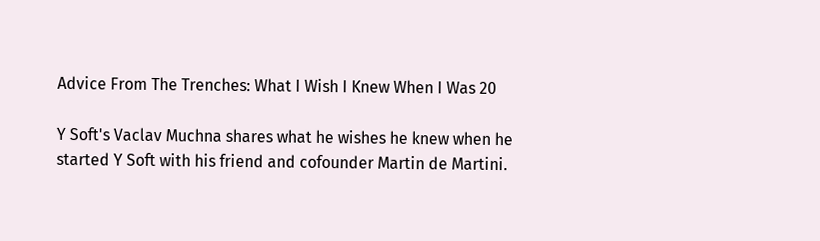Advice From The Trenches: What I Wish I Knew When I Was 20

Y Soft's Vaclav Muchna shares what he wishes he knew when he started Y Soft with his friend and cofounder Martin de Martini.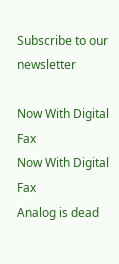Subscribe to our newsletter

Now With Digital Fax
Now With Digital Fax
Analog is dead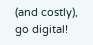(and costly), go digital!